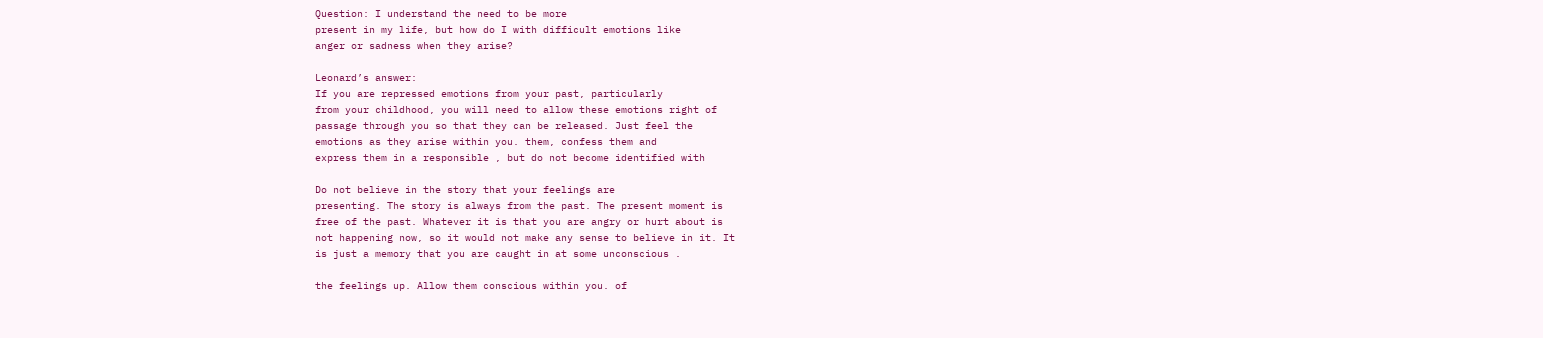Question: I understand the need to be more
present in my life, but how do I with difficult emotions like
anger or sadness when they arise?

Leonard’s answer:
If you are repressed emotions from your past, particularly
from your childhood, you will need to allow these emotions right of
passage through you so that they can be released. Just feel the
emotions as they arise within you. them, confess them and
express them in a responsible , but do not become identified with

Do not believe in the story that your feelings are
presenting. The story is always from the past. The present moment is
free of the past. Whatever it is that you are angry or hurt about is
not happening now, so it would not make any sense to believe in it. It
is just a memory that you are caught in at some unconscious .

the feelings up. Allow them conscious within you. of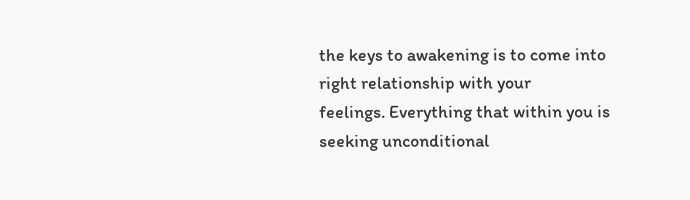the keys to awakening is to come into right relationship with your
feelings. Everything that within you is seeking unconditional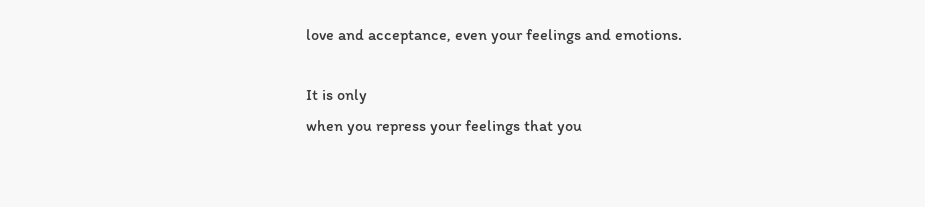love and acceptance, even your feelings and emotions.

It is only
when you repress your feelings that you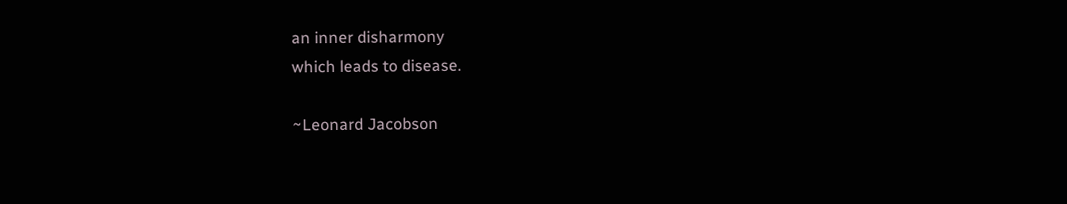an inner disharmony
which leads to disease.

~Leonard Jacobson